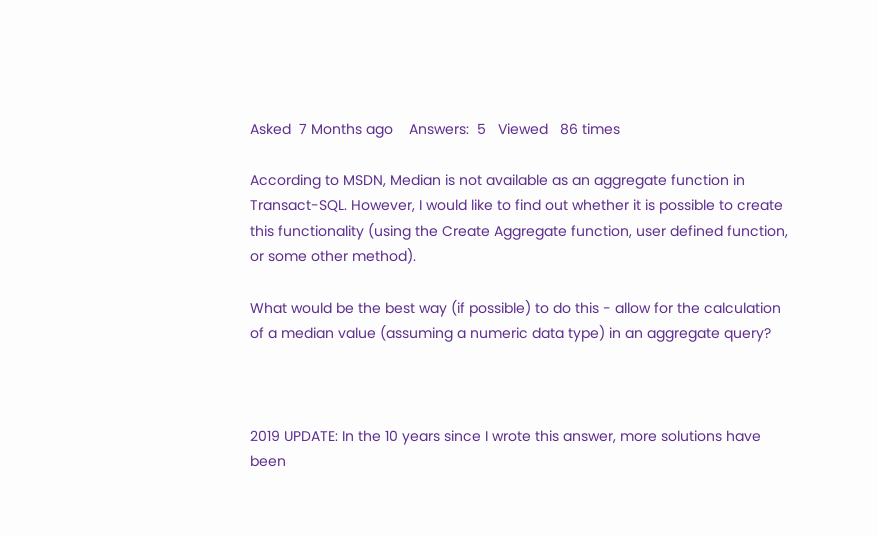Asked  7 Months ago    Answers:  5   Viewed   86 times

According to MSDN, Median is not available as an aggregate function in Transact-SQL. However, I would like to find out whether it is possible to create this functionality (using the Create Aggregate function, user defined function, or some other method).

What would be the best way (if possible) to do this - allow for the calculation of a median value (assuming a numeric data type) in an aggregate query?



2019 UPDATE: In the 10 years since I wrote this answer, more solutions have been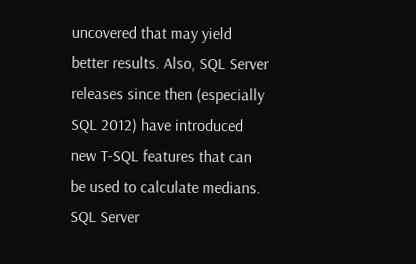uncovered that may yield better results. Also, SQL Server releases since then (especially SQL 2012) have introduced new T-SQL features that can be used to calculate medians. SQL Server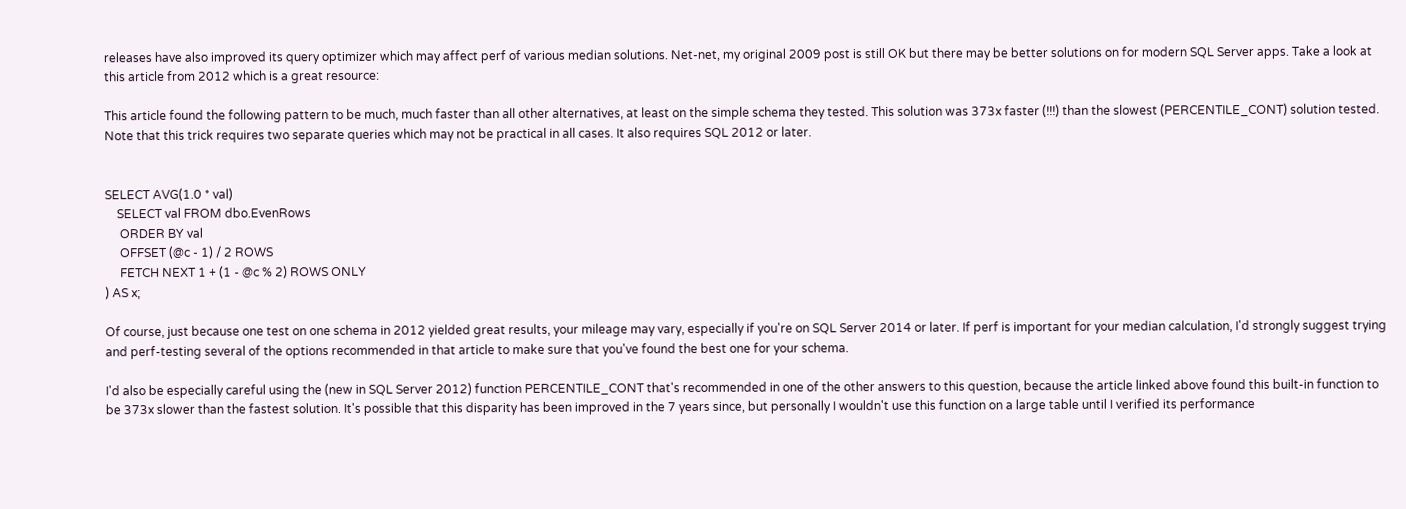releases have also improved its query optimizer which may affect perf of various median solutions. Net-net, my original 2009 post is still OK but there may be better solutions on for modern SQL Server apps. Take a look at this article from 2012 which is a great resource:

This article found the following pattern to be much, much faster than all other alternatives, at least on the simple schema they tested. This solution was 373x faster (!!!) than the slowest (PERCENTILE_CONT) solution tested. Note that this trick requires two separate queries which may not be practical in all cases. It also requires SQL 2012 or later.


SELECT AVG(1.0 * val)
    SELECT val FROM dbo.EvenRows
     ORDER BY val
     OFFSET (@c - 1) / 2 ROWS
     FETCH NEXT 1 + (1 - @c % 2) ROWS ONLY
) AS x;

Of course, just because one test on one schema in 2012 yielded great results, your mileage may vary, especially if you're on SQL Server 2014 or later. If perf is important for your median calculation, I'd strongly suggest trying and perf-testing several of the options recommended in that article to make sure that you've found the best one for your schema.

I'd also be especially careful using the (new in SQL Server 2012) function PERCENTILE_CONT that's recommended in one of the other answers to this question, because the article linked above found this built-in function to be 373x slower than the fastest solution. It's possible that this disparity has been improved in the 7 years since, but personally I wouldn't use this function on a large table until I verified its performance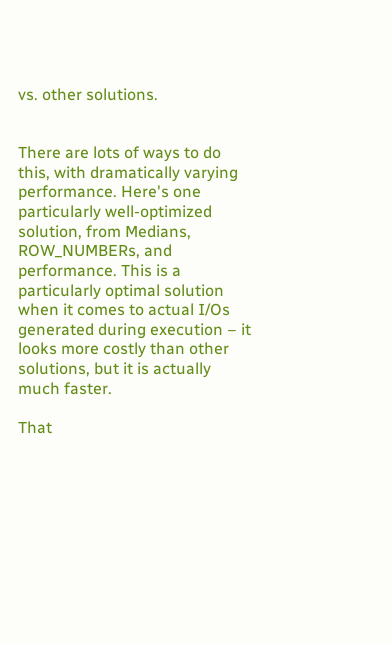vs. other solutions.


There are lots of ways to do this, with dramatically varying performance. Here's one particularly well-optimized solution, from Medians, ROW_NUMBERs, and performance. This is a particularly optimal solution when it comes to actual I/Os generated during execution – it looks more costly than other solutions, but it is actually much faster.

That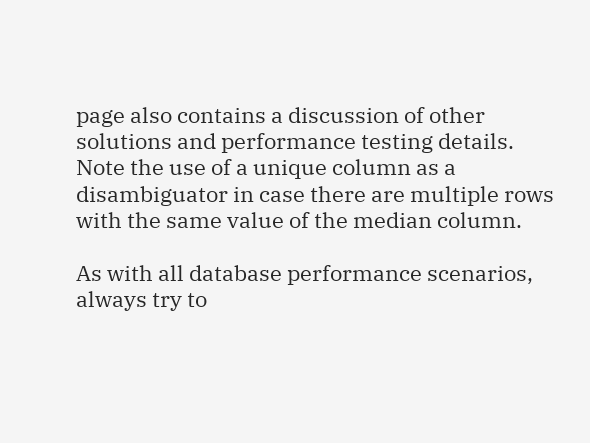page also contains a discussion of other solutions and performance testing details. Note the use of a unique column as a disambiguator in case there are multiple rows with the same value of the median column.

As with all database performance scenarios, always try to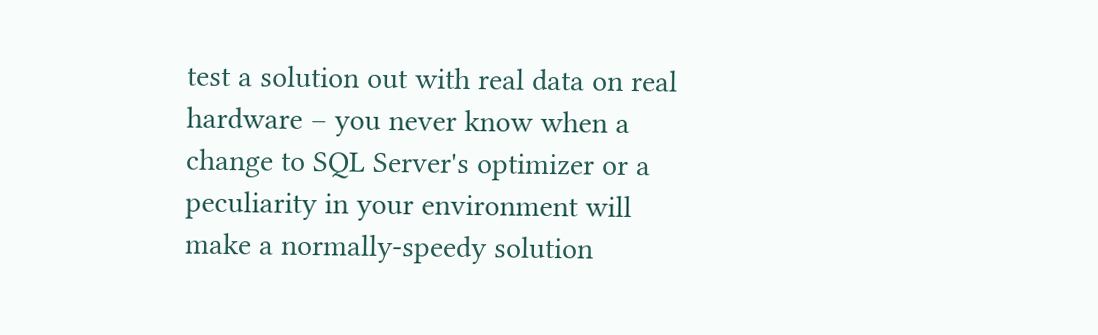test a solution out with real data on real hardware – you never know when a change to SQL Server's optimizer or a peculiarity in your environment will make a normally-speedy solution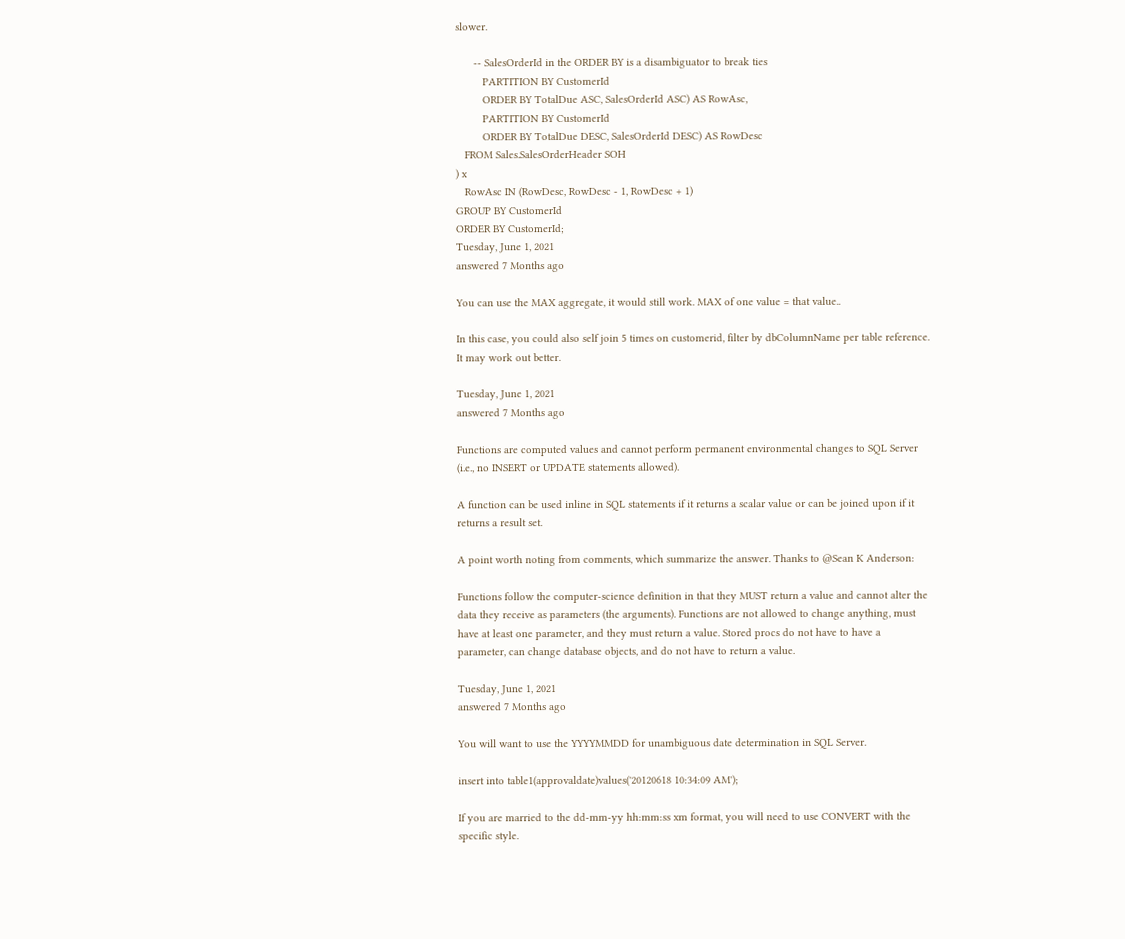slower.

      -- SalesOrderId in the ORDER BY is a disambiguator to break ties
         PARTITION BY CustomerId
         ORDER BY TotalDue ASC, SalesOrderId ASC) AS RowAsc,
         PARTITION BY CustomerId
         ORDER BY TotalDue DESC, SalesOrderId DESC) AS RowDesc
   FROM Sales.SalesOrderHeader SOH
) x
   RowAsc IN (RowDesc, RowDesc - 1, RowDesc + 1)
GROUP BY CustomerId
ORDER BY CustomerId;
Tuesday, June 1, 2021
answered 7 Months ago

You can use the MAX aggregate, it would still work. MAX of one value = that value..

In this case, you could also self join 5 times on customerid, filter by dbColumnName per table reference. It may work out better.

Tuesday, June 1, 2021
answered 7 Months ago

Functions are computed values and cannot perform permanent environmental changes to SQL Server (i.e., no INSERT or UPDATE statements allowed).

A function can be used inline in SQL statements if it returns a scalar value or can be joined upon if it returns a result set.

A point worth noting from comments, which summarize the answer. Thanks to @Sean K Anderson:

Functions follow the computer-science definition in that they MUST return a value and cannot alter the data they receive as parameters (the arguments). Functions are not allowed to change anything, must have at least one parameter, and they must return a value. Stored procs do not have to have a parameter, can change database objects, and do not have to return a value.

Tuesday, June 1, 2021
answered 7 Months ago

You will want to use the YYYYMMDD for unambiguous date determination in SQL Server.

insert into table1(approvaldate)values('20120618 10:34:09 AM');

If you are married to the dd-mm-yy hh:mm:ss xm format, you will need to use CONVERT with the specific style.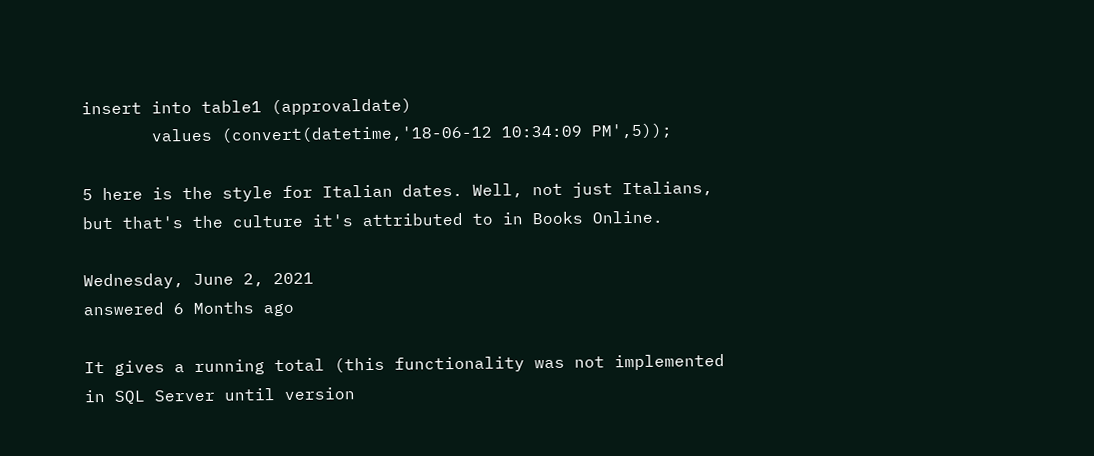insert into table1 (approvaldate)
       values (convert(datetime,'18-06-12 10:34:09 PM',5));

5 here is the style for Italian dates. Well, not just Italians, but that's the culture it's attributed to in Books Online.

Wednesday, June 2, 2021
answered 6 Months ago

It gives a running total (this functionality was not implemented in SQL Server until version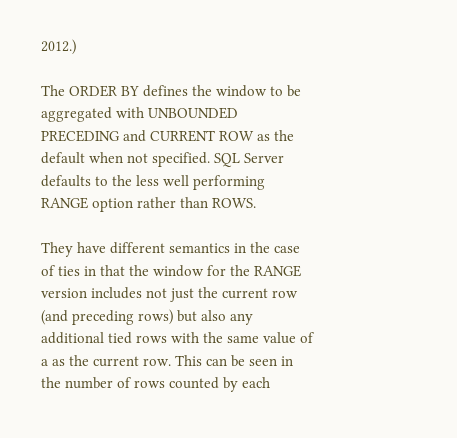2012.)

The ORDER BY defines the window to be aggregated with UNBOUNDED PRECEDING and CURRENT ROW as the default when not specified. SQL Server defaults to the less well performing RANGE option rather than ROWS.

They have different semantics in the case of ties in that the window for the RANGE version includes not just the current row (and preceding rows) but also any additional tied rows with the same value of a as the current row. This can be seen in the number of rows counted by each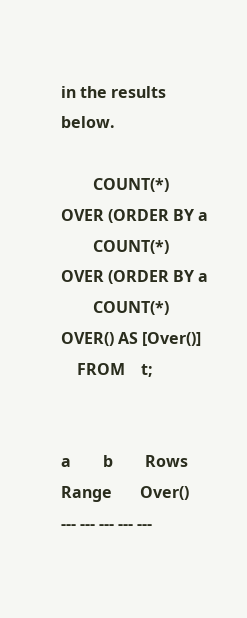in the results below.

        COUNT(*) OVER (ORDER BY a
        COUNT(*) OVER (ORDER BY a
        COUNT(*) OVER() AS [Over()]
    FROM    t;


a        b        Rows        Range       Over()
--- --- --- --- ---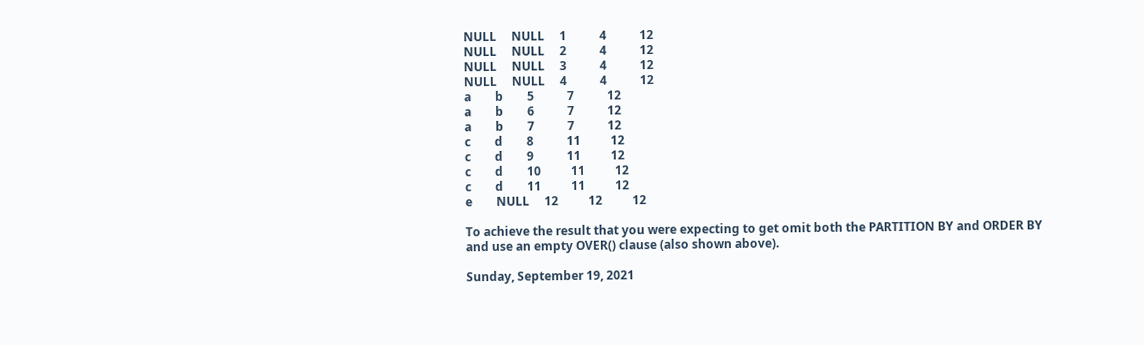NULL     NULL     1           4           12
NULL     NULL     2           4           12
NULL     NULL     3           4           12
NULL     NULL     4           4           12
a        b        5           7           12
a        b        6           7           12
a        b        7           7           12
c        d        8           11          12
c        d        9           11          12
c        d        10          11          12
c        d        11          11          12
e        NULL     12          12          12

To achieve the result that you were expecting to get omit both the PARTITION BY and ORDER BY and use an empty OVER() clause (also shown above).

Sunday, September 19, 2021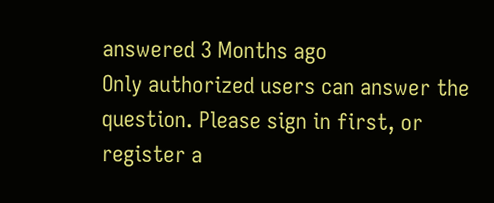answered 3 Months ago
Only authorized users can answer the question. Please sign in first, or register a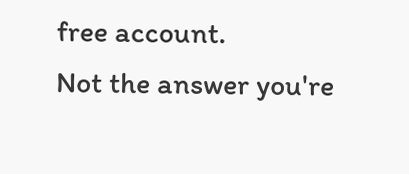free account.
Not the answer you're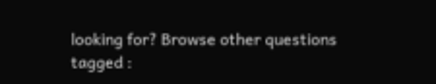looking for? Browse other questions tagged :